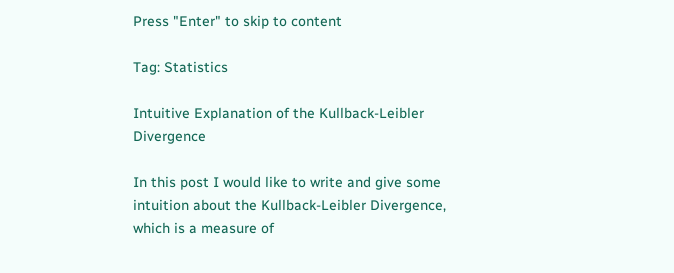Press "Enter" to skip to content

Tag: Statistics

Intuitive Explanation of the Kullback-Leibler Divergence

In this post I would like to write and give some intuition about the Kullback-Leibler Divergence, which is a measure of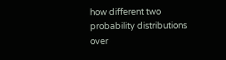how different two probability distributions over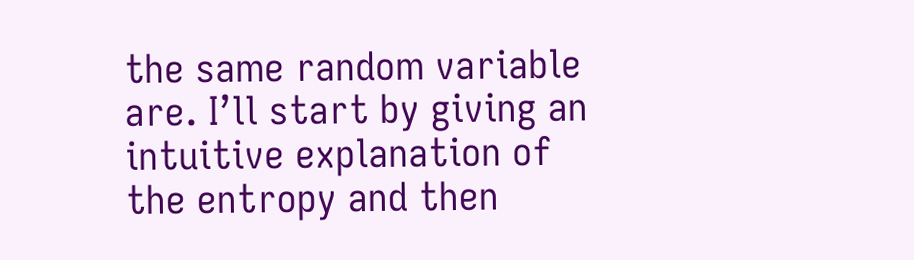the same random variable are. I’ll start by giving an intuitive explanation of the entropy and then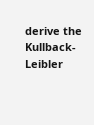derive the Kullback-Leibler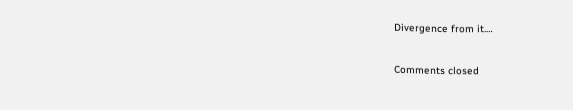Divergence from it.…

Comments closed